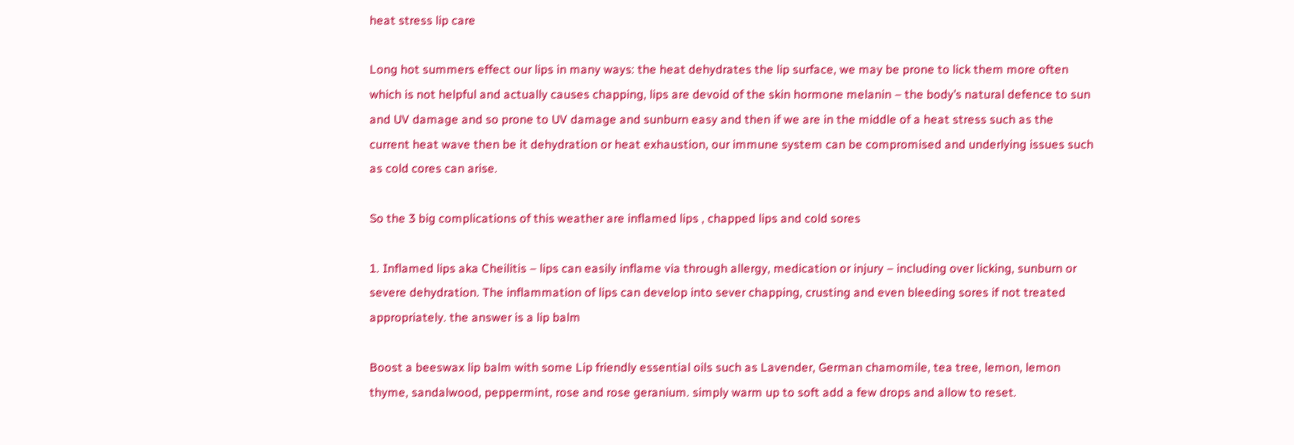heat stress lip care

Long hot summers effect our lips in many ways: the heat dehydrates the lip surface, we may be prone to lick them more often which is not helpful and actually causes chapping, lips are devoid of the skin hormone melanin – the body’s natural defence to sun and UV damage and so prone to UV damage and sunburn easy and then if we are in the middle of a heat stress such as the current heat wave then be it dehydration or heat exhaustion, our immune system can be compromised and underlying issues such as cold cores can arise.

So the 3 big complications of this weather are inflamed lips , chapped lips and cold sores

1. Inflamed lips aka Cheilitis – lips can easily inflame via through allergy, medication or injury – including over licking, sunburn or severe dehydration. The inflammation of lips can develop into sever chapping, crusting and even bleeding sores if not treated appropriately. the answer is a lip balm

Boost a beeswax lip balm with some Lip friendly essential oils such as Lavender, German chamomile, tea tree, lemon, lemon thyme, sandalwood, peppermint, rose and rose geranium. simply warm up to soft add a few drops and allow to reset.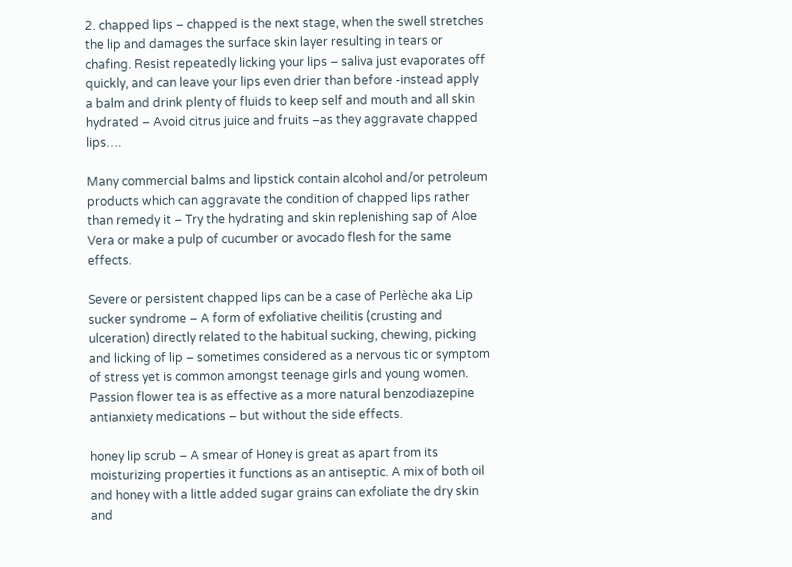2. chapped lips – chapped is the next stage, when the swell stretches the lip and damages the surface skin layer resulting in tears or chafing. Resist repeatedly licking your lips – saliva just evaporates off quickly, and can leave your lips even drier than before -instead apply a balm and drink plenty of fluids to keep self and mouth and all skin hydrated – Avoid citrus juice and fruits –as they aggravate chapped lips….

Many commercial balms and lipstick contain alcohol and/or petroleum products which can aggravate the condition of chapped lips rather than remedy it – Try the hydrating and skin replenishing sap of Aloe Vera or make a pulp of cucumber or avocado flesh for the same effects.

Severe or persistent chapped lips can be a case of Perlèche aka Lip sucker syndrome – A form of exfoliative cheilitis (crusting and ulceration) directly related to the habitual sucking, chewing, picking and licking of lip – sometimes considered as a nervous tic or symptom of stress yet is common amongst teenage girls and young women. Passion flower tea is as effective as a more natural benzodiazepine antianxiety medications – but without the side effects.

honey lip scrub – A smear of Honey is great as apart from its moisturizing properties it functions as an antiseptic. A mix of both oil and honey with a little added sugar grains can exfoliate the dry skin and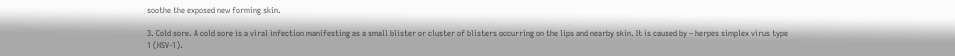soothe the exposed new forming skin.

3. Cold sore. A cold sore is a viral infection manifesting as a small blister or cluster of blisters occurring on the lips and nearby skin. It is caused by – herpes simplex virus type 1 (HSV-1).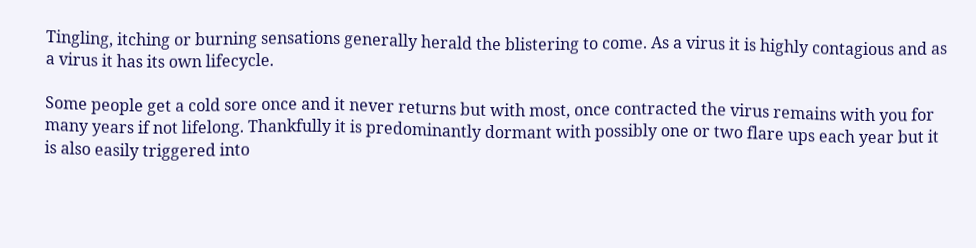Tingling, itching or burning sensations generally herald the blistering to come. As a virus it is highly contagious and as a virus it has its own lifecycle.

Some people get a cold sore once and it never returns but with most, once contracted the virus remains with you for many years if not lifelong. Thankfully it is predominantly dormant with possibly one or two flare ups each year but it is also easily triggered into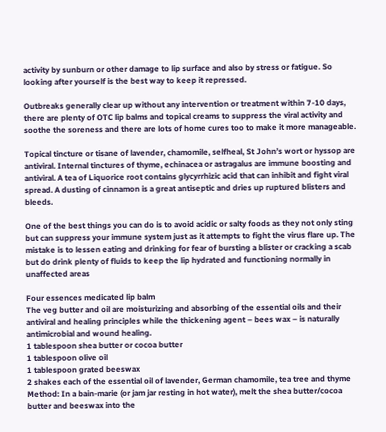activity by sunburn or other damage to lip surface and also by stress or fatigue. So looking after yourself is the best way to keep it repressed.

Outbreaks generally clear up without any intervention or treatment within 7-10 days, there are plenty of OTC lip balms and topical creams to suppress the viral activity and soothe the soreness and there are lots of home cures too to make it more manageable.

Topical tincture or tisane of lavender, chamomile, selfheal, St John’s wort or hyssop are antiviral. Internal tinctures of thyme, echinacea or astragalus are immune boosting and antiviral. A tea of Liquorice root contains glycyrrhizic acid that can inhibit and fight viral spread. A dusting of cinnamon is a great antiseptic and dries up ruptured blisters and bleeds.

One of the best things you can do is to avoid acidic or salty foods as they not only sting but can suppress your immune system just as it attempts to fight the virus flare up. The mistake is to lessen eating and drinking for fear of bursting a blister or cracking a scab but do drink plenty of fluids to keep the lip hydrated and functioning normally in unaffected areas

Four essences medicated lip balm
The veg butter and oil are moisturizing and absorbing of the essential oils and their antiviral and healing principles while the thickening agent – bees wax – is naturally antimicrobial and wound healing.
1 tablespoon shea butter or cocoa butter
1 tablespoon olive oil
1 tablespoon grated beeswax
2 shakes each of the essential oil of lavender, German chamomile, tea tree and thyme
Method: In a bain-marie (or jam jar resting in hot water), melt the shea butter/cocoa butter and beeswax into the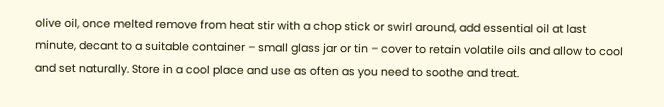olive oil, once melted remove from heat stir with a chop stick or swirl around, add essential oil at last minute, decant to a suitable container – small glass jar or tin – cover to retain volatile oils and allow to cool and set naturally. Store in a cool place and use as often as you need to soothe and treat.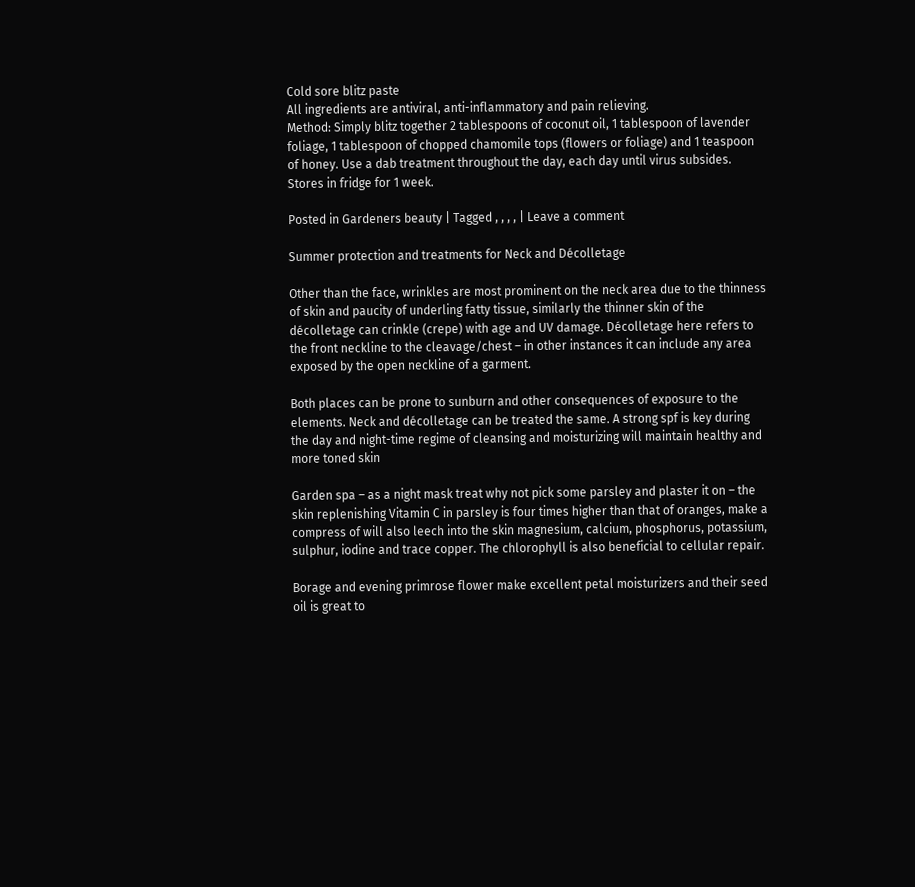Cold sore blitz paste
All ingredients are antiviral, anti-inflammatory and pain relieving.
Method: Simply blitz together 2 tablespoons of coconut oil, 1 tablespoon of lavender foliage, 1 tablespoon of chopped chamomile tops (flowers or foliage) and 1 teaspoon of honey. Use a dab treatment throughout the day, each day until virus subsides. Stores in fridge for 1 week.

Posted in Gardeners beauty | Tagged , , , , | Leave a comment

Summer protection and treatments for Neck and Décolletage

Other than the face, wrinkles are most prominent on the neck area due to the thinness of skin and paucity of underling fatty tissue, similarly the thinner skin of the décolletage can crinkle (crepe) with age and UV damage. Décolletage here refers to the front neckline to the cleavage/chest – in other instances it can include any area exposed by the open neckline of a garment.

Both places can be prone to sunburn and other consequences of exposure to the elements. Neck and décolletage can be treated the same. A strong spf is key during the day and night-time regime of cleansing and moisturizing will maintain healthy and more toned skin

Garden spa – as a night mask treat why not pick some parsley and plaster it on – the skin replenishing Vitamin C in parsley is four times higher than that of oranges, make a compress of will also leech into the skin magnesium, calcium, phosphorus, potassium, sulphur, iodine and trace copper. The chlorophyll is also beneficial to cellular repair.

Borage and evening primrose flower make excellent petal moisturizers and their seed oil is great to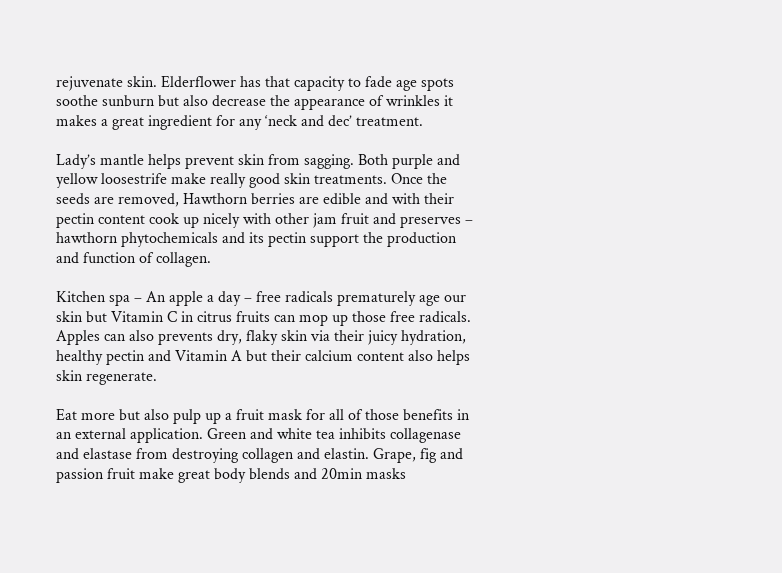rejuvenate skin. Elderflower has that capacity to fade age spots soothe sunburn but also decrease the appearance of wrinkles it makes a great ingredient for any ‘neck and dec’ treatment.

Lady’s mantle helps prevent skin from sagging. Both purple and yellow loosestrife make really good skin treatments. Once the seeds are removed, Hawthorn berries are edible and with their pectin content cook up nicely with other jam fruit and preserves – hawthorn phytochemicals and its pectin support the production and function of collagen.

Kitchen spa – An apple a day – free radicals prematurely age our skin but Vitamin C in citrus fruits can mop up those free radicals. Apples can also prevents dry, flaky skin via their juicy hydration, healthy pectin and Vitamin A but their calcium content also helps skin regenerate.

Eat more but also pulp up a fruit mask for all of those benefits in an external application. Green and white tea inhibits collagenase and elastase from destroying collagen and elastin. Grape, fig and passion fruit make great body blends and 20min masks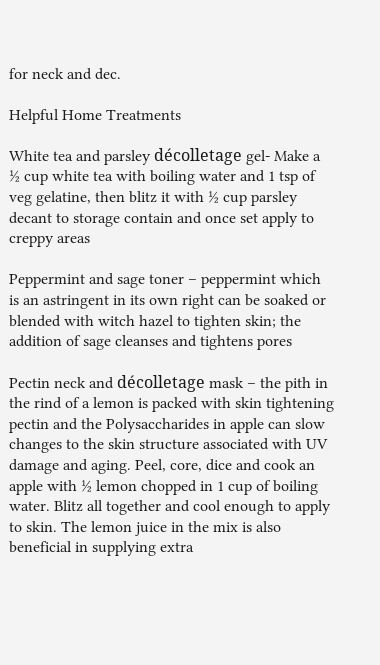for neck and dec.

Helpful Home Treatments

White tea and parsley décolletage gel- Make a ½ cup white tea with boiling water and 1 tsp of veg gelatine, then blitz it with ½ cup parsley decant to storage contain and once set apply to creppy areas

Peppermint and sage toner – peppermint which is an astringent in its own right can be soaked or blended with witch hazel to tighten skin; the addition of sage cleanses and tightens pores

Pectin neck and décolletage mask – the pith in the rind of a lemon is packed with skin tightening pectin and the Polysaccharides in apple can slow changes to the skin structure associated with UV damage and aging. Peel, core, dice and cook an apple with ½ lemon chopped in 1 cup of boiling water. Blitz all together and cool enough to apply to skin. The lemon juice in the mix is also beneficial in supplying extra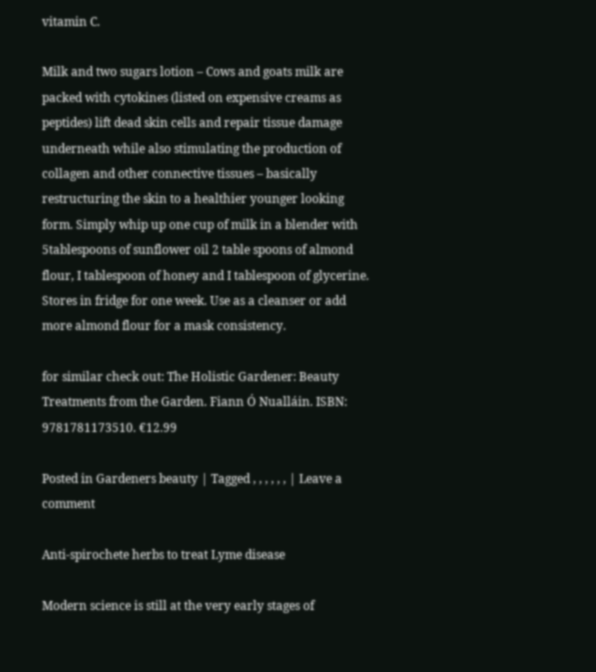vitamin C.

Milk and two sugars lotion – Cows and goats milk are packed with cytokines (listed on expensive creams as peptides) lift dead skin cells and repair tissue damage underneath while also stimulating the production of collagen and other connective tissues – basically restructuring the skin to a healthier younger looking form. Simply whip up one cup of milk in a blender with 5tablespoons of sunflower oil 2 table spoons of almond flour, I tablespoon of honey and I tablespoon of glycerine. Stores in fridge for one week. Use as a cleanser or add more almond flour for a mask consistency.

for similar check out: The Holistic Gardener: Beauty Treatments from the Garden. Fiann Ó Nualláin. ISBN: 9781781173510. €12.99

Posted in Gardeners beauty | Tagged , , , , , , | Leave a comment

Anti-spirochete herbs to treat Lyme disease

Modern science is still at the very early stages of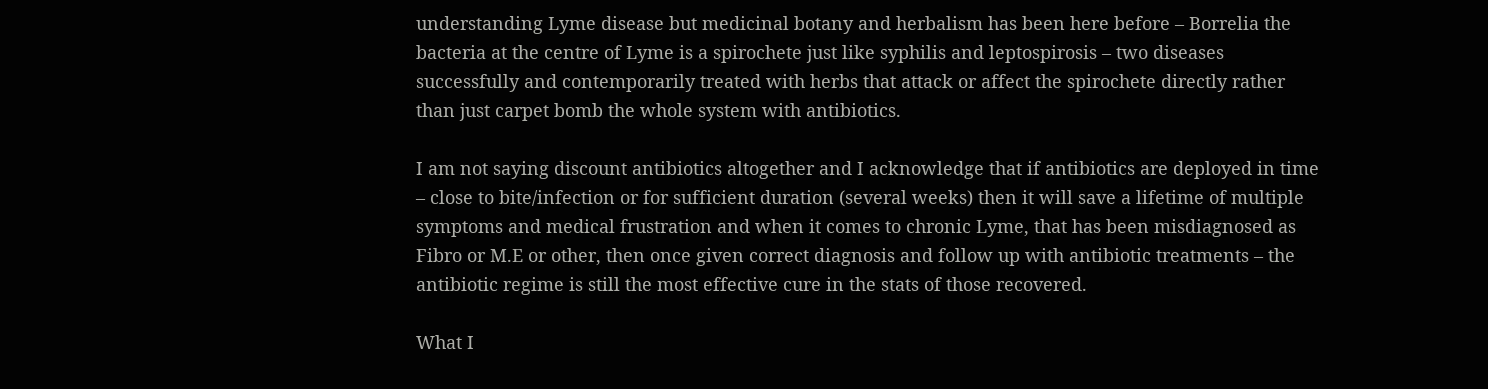understanding Lyme disease but medicinal botany and herbalism has been here before – Borrelia the bacteria at the centre of Lyme is a spirochete just like syphilis and leptospirosis – two diseases successfully and contemporarily treated with herbs that attack or affect the spirochete directly rather than just carpet bomb the whole system with antibiotics.

I am not saying discount antibiotics altogether and I acknowledge that if antibiotics are deployed in time – close to bite/infection or for sufficient duration (several weeks) then it will save a lifetime of multiple symptoms and medical frustration and when it comes to chronic Lyme, that has been misdiagnosed as Fibro or M.E or other, then once given correct diagnosis and follow up with antibiotic treatments – the antibiotic regime is still the most effective cure in the stats of those recovered.

What I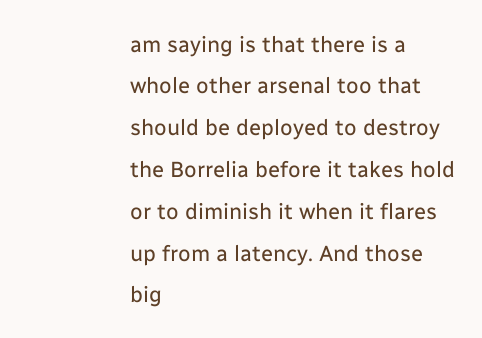am saying is that there is a whole other arsenal too that should be deployed to destroy the Borrelia before it takes hold or to diminish it when it flares up from a latency. And those big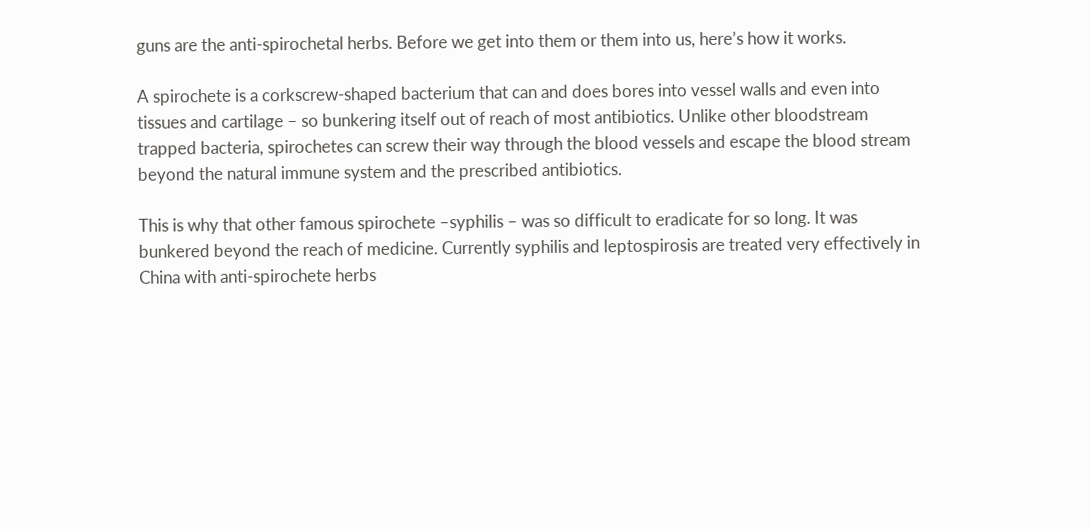guns are the anti-spirochetal herbs. Before we get into them or them into us, here’s how it works.

A spirochete is a corkscrew-shaped bacterium that can and does bores into vessel walls and even into tissues and cartilage – so bunkering itself out of reach of most antibiotics. Unlike other bloodstream trapped bacteria, spirochetes can screw their way through the blood vessels and escape the blood stream beyond the natural immune system and the prescribed antibiotics.

This is why that other famous spirochete –syphilis – was so difficult to eradicate for so long. It was bunkered beyond the reach of medicine. Currently syphilis and leptospirosis are treated very effectively in China with anti-spirochete herbs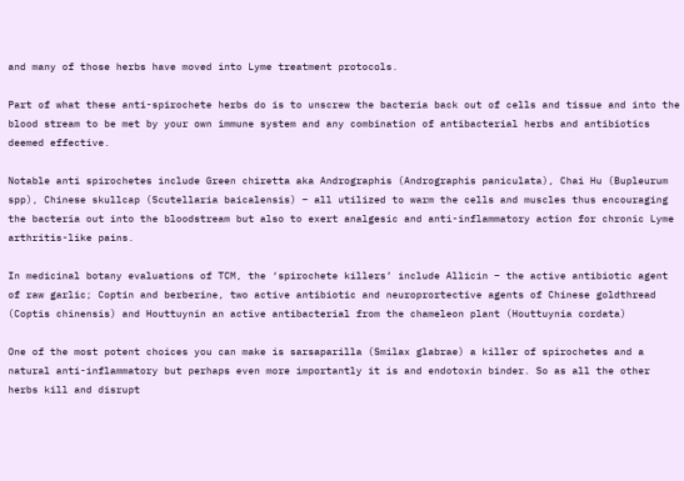and many of those herbs have moved into Lyme treatment protocols.

Part of what these anti-spirochete herbs do is to unscrew the bacteria back out of cells and tissue and into the blood stream to be met by your own immune system and any combination of antibacterial herbs and antibiotics deemed effective.

Notable anti spirochetes include Green chiretta aka Andrographis (Andrographis paniculata), Chai Hu (Bupleurum spp), Chinese skullcap (Scutellaria baicalensis) – all utilized to warm the cells and muscles thus encouraging the bacteria out into the bloodstream but also to exert analgesic and anti-inflammatory action for chronic Lyme arthritis-like pains.

In medicinal botany evaluations of TCM, the ‘spirochete killers’ include Allicin – the active antibiotic agent of raw garlic; Coptin and berberine, two active antibiotic and neuroprortective agents of Chinese goldthread (Coptis chinensis) and Houttuynin an active antibacterial from the chameleon plant (Houttuynia cordata)

One of the most potent choices you can make is sarsaparilla (Smilax glabrae) a killer of spirochetes and a natural anti-inflammatory but perhaps even more importantly it is and endotoxin binder. So as all the other herbs kill and disrupt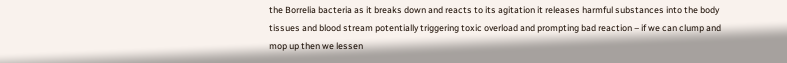the Borrelia bacteria as it breaks down and reacts to its agitation it releases harmful substances into the body tissues and blood stream potentially triggering toxic overload and prompting bad reaction – if we can clump and mop up then we lessen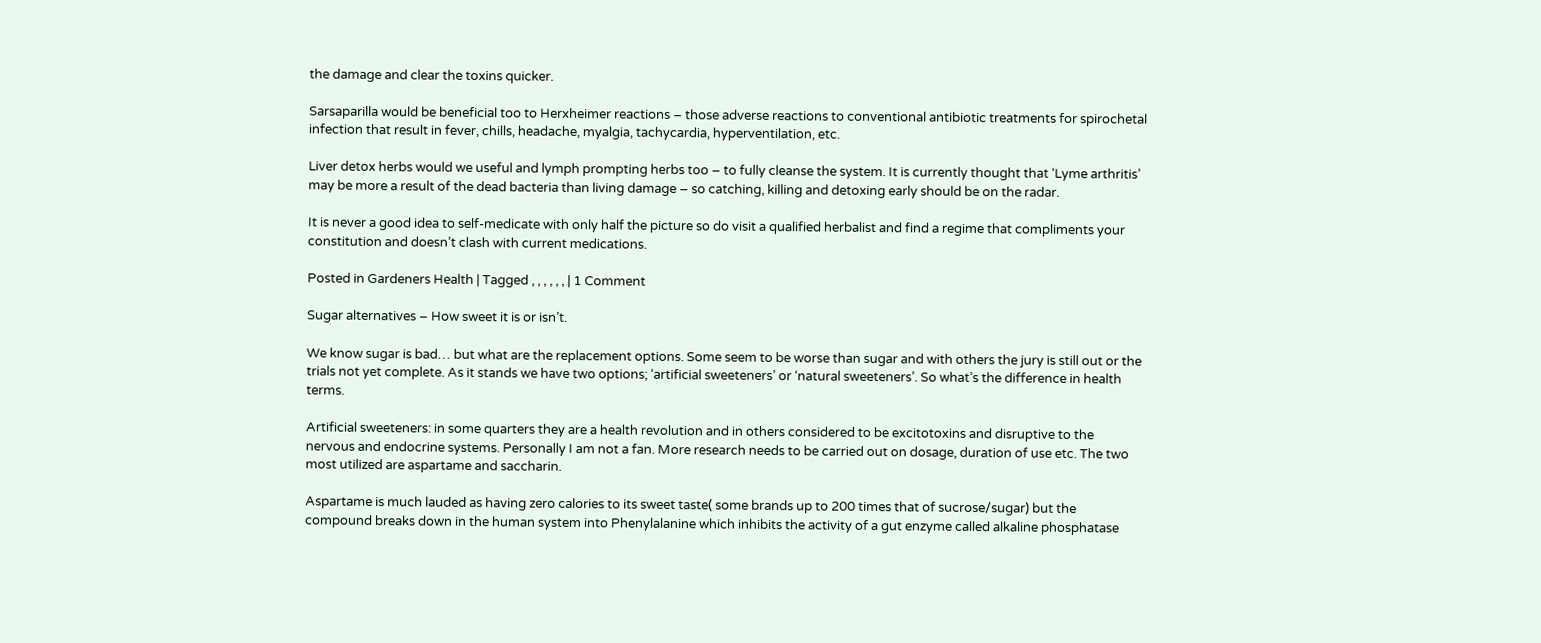the damage and clear the toxins quicker.

Sarsaparilla would be beneficial too to Herxheimer reactions – those adverse reactions to conventional antibiotic treatments for spirochetal infection that result in fever, chills, headache, myalgia, tachycardia, hyperventilation, etc.

Liver detox herbs would we useful and lymph prompting herbs too – to fully cleanse the system. It is currently thought that ‘Lyme arthritis’ may be more a result of the dead bacteria than living damage – so catching, killing and detoxing early should be on the radar.

It is never a good idea to self-medicate with only half the picture so do visit a qualified herbalist and find a regime that compliments your constitution and doesn’t clash with current medications.

Posted in Gardeners Health | Tagged , , , , , , | 1 Comment

Sugar alternatives – How sweet it is or isn’t.

We know sugar is bad… but what are the replacement options. Some seem to be worse than sugar and with others the jury is still out or the trials not yet complete. As it stands we have two options; ‘artificial sweeteners’ or ‘natural sweeteners’. So what’s the difference in health terms.

Artificial sweeteners: in some quarters they are a health revolution and in others considered to be excitotoxins and disruptive to the nervous and endocrine systems. Personally I am not a fan. More research needs to be carried out on dosage, duration of use etc. The two most utilized are aspartame and saccharin.

Aspartame is much lauded as having zero calories to its sweet taste( some brands up to 200 times that of sucrose/sugar) but the compound breaks down in the human system into Phenylalanine which inhibits the activity of a gut enzyme called alkaline phosphatase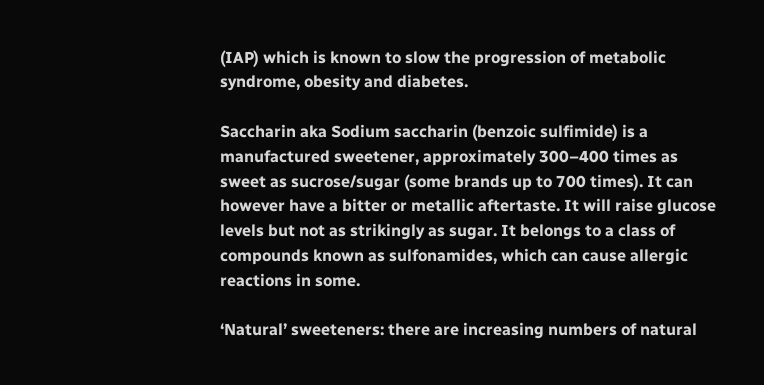(IAP) which is known to slow the progression of metabolic syndrome, obesity and diabetes.

Saccharin aka Sodium saccharin (benzoic sulfimide) is a manufactured sweetener, approximately 300–400 times as sweet as sucrose/sugar (some brands up to 700 times). It can however have a bitter or metallic aftertaste. It will raise glucose levels but not as strikingly as sugar. It belongs to a class of compounds known as sulfonamides, which can cause allergic reactions in some.

‘Natural’ sweeteners: there are increasing numbers of natural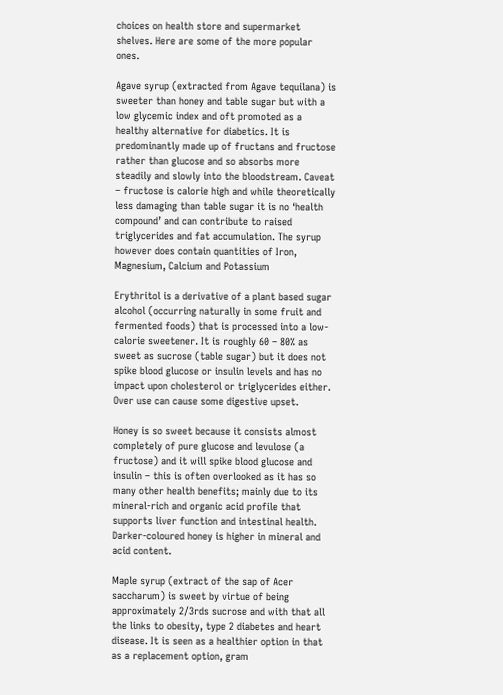choices on health store and supermarket shelves. Here are some of the more popular ones.

Agave syrup (extracted from Agave tequilana) is sweeter than honey and table sugar but with a low glycemic index and oft promoted as a healthy alternative for diabetics. It is predominantly made up of fructans and fructose rather than glucose and so absorbs more steadily and slowly into the bloodstream. Caveat – fructose is calorie high and while theoretically less damaging than table sugar it is no ‘health compound’ and can contribute to raised triglycerides and fat accumulation. The syrup however does contain quantities of Iron, Magnesium, Calcium and Potassium

Erythritol is a derivative of a plant based sugar alcohol (occurring naturally in some fruit and fermented foods) that is processed into a low-calorie sweetener. It is roughly 60 – 80% as sweet as sucrose (table sugar) but it does not spike blood glucose or insulin levels and has no impact upon cholesterol or triglycerides either. Over use can cause some digestive upset.

Honey is so sweet because it consists almost completely of pure glucose and levulose (a fructose) and it will spike blood glucose and insulin – this is often overlooked as it has so many other health benefits; mainly due to its mineral-rich and organic acid profile that supports liver function and intestinal health. Darker-coloured honey is higher in mineral and acid content.

Maple syrup (extract of the sap of Acer saccharum) is sweet by virtue of being approximately 2/3rds sucrose and with that all the links to obesity, type 2 diabetes and heart disease. It is seen as a healthier option in that as a replacement option, gram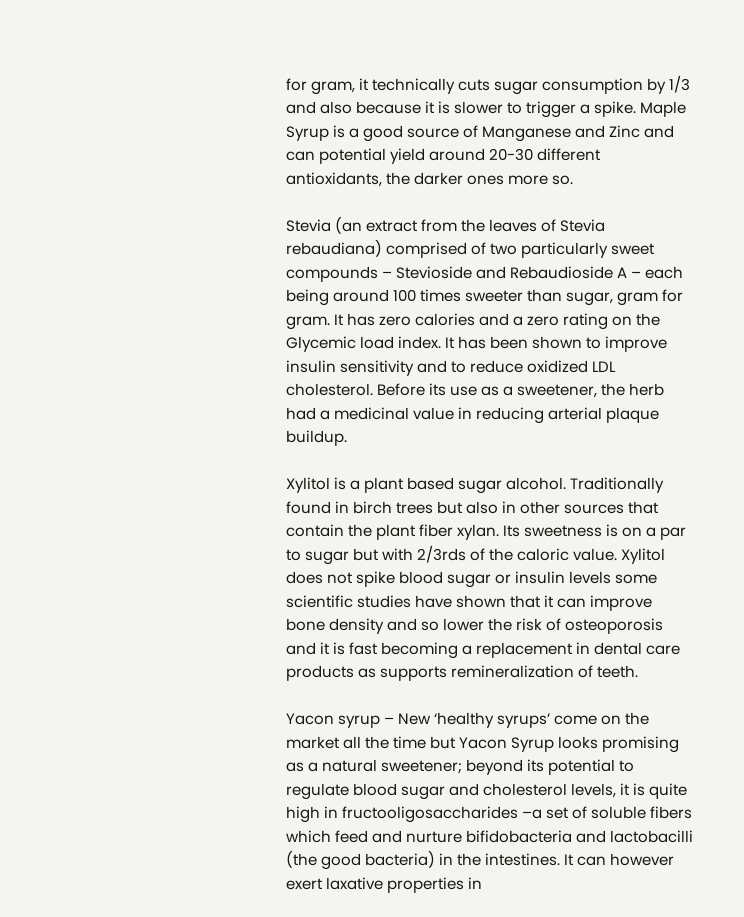for gram, it technically cuts sugar consumption by 1/3 and also because it is slower to trigger a spike. Maple Syrup is a good source of Manganese and Zinc and can potential yield around 20-30 different antioxidants, the darker ones more so.

Stevia (an extract from the leaves of Stevia rebaudiana) comprised of two particularly sweet compounds – Stevioside and Rebaudioside A – each being around 100 times sweeter than sugar, gram for gram. It has zero calories and a zero rating on the Glycemic load index. It has been shown to improve insulin sensitivity and to reduce oxidized LDL cholesterol. Before its use as a sweetener, the herb had a medicinal value in reducing arterial plaque buildup.

Xylitol is a plant based sugar alcohol. Traditionally found in birch trees but also in other sources that contain the plant fiber xylan. Its sweetness is on a par to sugar but with 2/3rds of the caloric value. Xylitol does not spike blood sugar or insulin levels some scientific studies have shown that it can improve bone density and so lower the risk of osteoporosis and it is fast becoming a replacement in dental care products as supports remineralization of teeth.

Yacon syrup – New ‘healthy syrups’ come on the market all the time but Yacon Syrup looks promising as a natural sweetener; beyond its potential to regulate blood sugar and cholesterol levels, it is quite high in fructooligosaccharides –a set of soluble fibers which feed and nurture bifidobacteria and lactobacilli (the good bacteria) in the intestines. It can however exert laxative properties in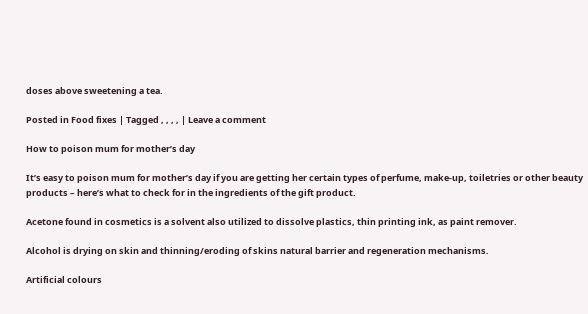doses above sweetening a tea.

Posted in Food fixes | Tagged , , , , | Leave a comment

How to poison mum for mother’s day

It’s easy to poison mum for mother’s day if you are getting her certain types of perfume, make-up, toiletries or other beauty products – here’s what to check for in the ingredients of the gift product.

Acetone found in cosmetics is a solvent also utilized to dissolve plastics, thin printing ink, as paint remover.

Alcohol is drying on skin and thinning/eroding of skins natural barrier and regeneration mechanisms.

Artificial colours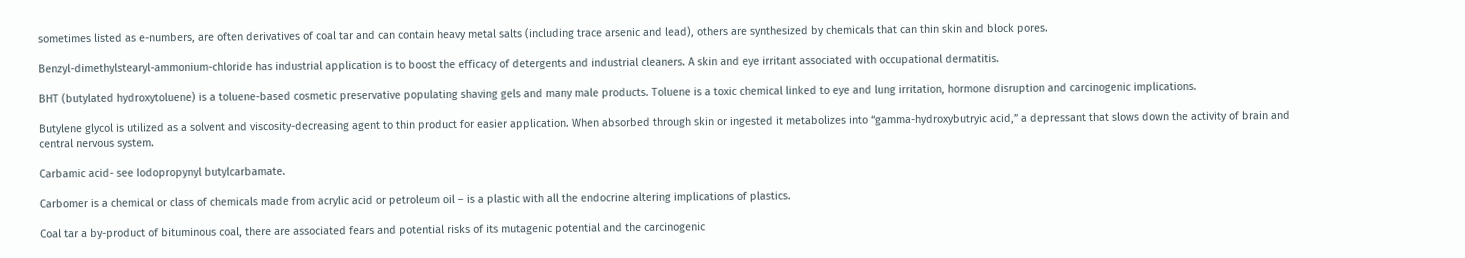sometimes listed as e-numbers, are often derivatives of coal tar and can contain heavy metal salts (including trace arsenic and lead), others are synthesized by chemicals that can thin skin and block pores.

Benzyl-dimethylstearyl-ammonium-chloride has industrial application is to boost the efficacy of detergents and industrial cleaners. A skin and eye irritant associated with occupational dermatitis.

BHT (butylated hydroxytoluene) is a toluene-based cosmetic preservative populating shaving gels and many male products. Toluene is a toxic chemical linked to eye and lung irritation, hormone disruption and carcinogenic implications.

Butylene glycol is utilized as a solvent and viscosity-decreasing agent to thin product for easier application. When absorbed through skin or ingested it metabolizes into “gamma-hydroxybutryic acid,” a depressant that slows down the activity of brain and central nervous system.

Carbamic acid- see Iodopropynyl butylcarbamate.

Carbomer is a chemical or class of chemicals made from acrylic acid or petroleum oil – is a plastic with all the endocrine altering implications of plastics.

Coal tar a by-product of bituminous coal, there are associated fears and potential risks of its mutagenic potential and the carcinogenic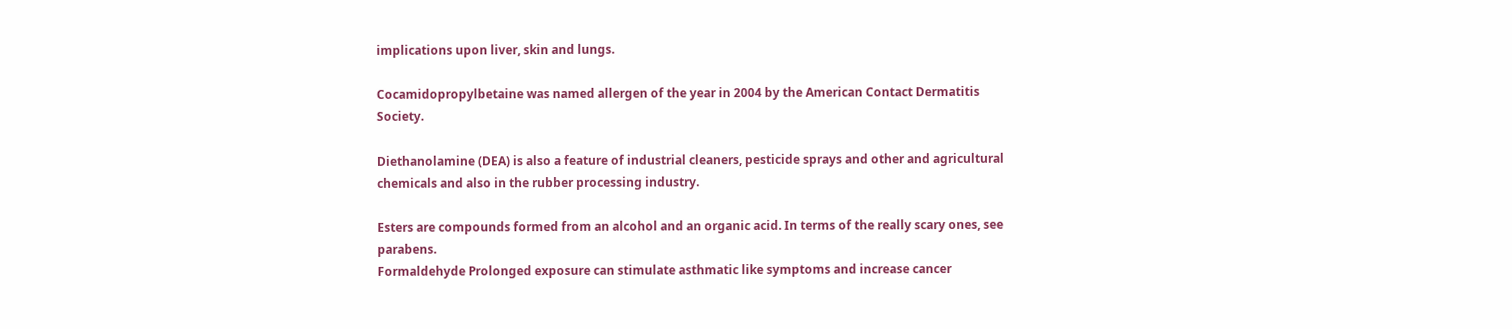implications upon liver, skin and lungs.

Cocamidopropylbetaine was named allergen of the year in 2004 by the American Contact Dermatitis Society.

Diethanolamine (DEA) is also a feature of industrial cleaners, pesticide sprays and other and agricultural chemicals and also in the rubber processing industry.

Esters are compounds formed from an alcohol and an organic acid. In terms of the really scary ones, see parabens.
Formaldehyde Prolonged exposure can stimulate asthmatic like symptoms and increase cancer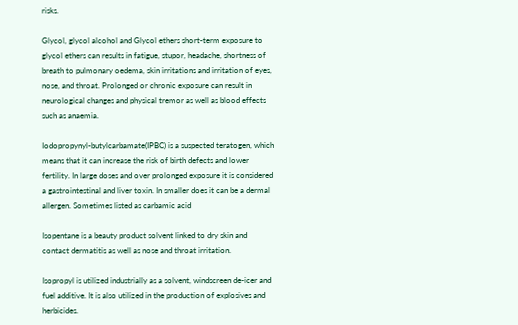risks.

Glycol, glycol alcohol and Glycol ethers short-term exposure to glycol ethers can results in fatigue, stupor, headache, shortness of breath to pulmonary oedema, skin irritations and irritation of eyes, nose, and throat. Prolonged or chronic exposure can result in neurological changes and physical tremor as well as blood effects such as anaemia.

Iodopropynyl-butylcarbamate(IPBC) is a suspected teratogen, which means that it can increase the risk of birth defects and lower fertility. In large doses and over prolonged exposure it is considered a gastrointestinal and liver toxin. In smaller does it can be a dermal allergen. Sometimes listed as carbamic acid

Isopentane is a beauty product solvent linked to dry skin and contact dermatitis as well as nose and throat irritation.

Isopropyl is utilized industrially as a solvent, windscreen de-icer and fuel additive. It is also utilized in the production of explosives and herbicides.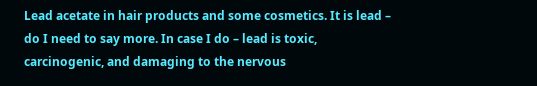Lead acetate in hair products and some cosmetics. It is lead – do I need to say more. In case I do – lead is toxic, carcinogenic, and damaging to the nervous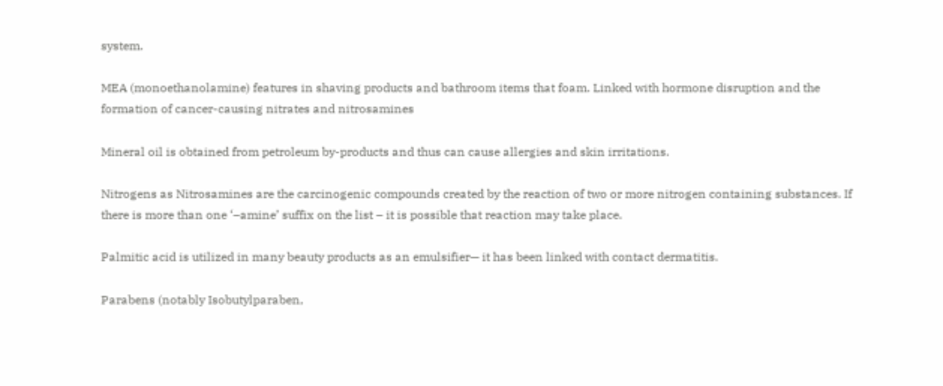system.

MEA (monoethanolamine) features in shaving products and bathroom items that foam. Linked with hormone disruption and the formation of cancer-causing nitrates and nitrosamines

Mineral oil is obtained from petroleum by-products and thus can cause allergies and skin irritations.

Nitrogens as Nitrosamines are the carcinogenic compounds created by the reaction of two or more nitrogen containing substances. If there is more than one ‘–amine’ suffix on the list – it is possible that reaction may take place.

Palmitic acid is utilized in many beauty products as an emulsifier— it has been linked with contact dermatitis.

Parabens (notably Isobutylparaben,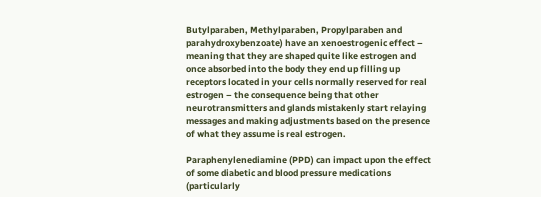Butylparaben, Methylparaben, Propylparaben and parahydroxybenzoate) have an xenoestrogenic effect – meaning that they are shaped quite like estrogen and once absorbed into the body they end up filling up receptors located in your cells normally reserved for real estrogen – the consequence being that other neurotransmitters and glands mistakenly start relaying messages and making adjustments based on the presence of what they assume is real estrogen.

Paraphenylenediamine (PPD) can impact upon the effect of some diabetic and blood pressure medications (particularly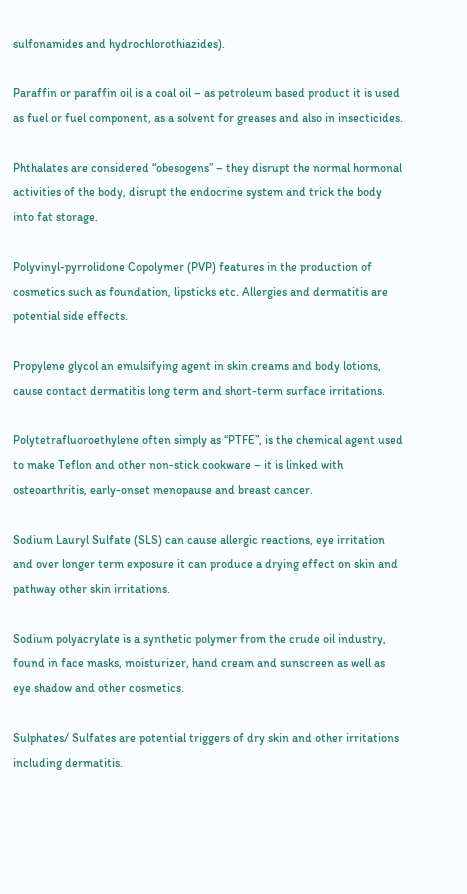sulfonamides and hydrochlorothiazides).

Paraffin or paraffin oil is a coal oil – as petroleum based product it is used as fuel or fuel component, as a solvent for greases and also in insecticides.

Phthalates are considered “obesogens” – they disrupt the normal hormonal activities of the body, disrupt the endocrine system and trick the body into fat storage.

Polyvinyl-pyrrolidone Copolymer (PVP) features in the production of cosmetics such as foundation, lipsticks etc. Allergies and dermatitis are potential side effects.

Propylene glycol an emulsifying agent in skin creams and body lotions, cause contact dermatitis long term and short-term surface irritations.

Polytetrafluoroethylene often simply as “PTFE”, is the chemical agent used to make Teflon and other non-stick cookware – it is linked with osteoarthritis, early-onset menopause and breast cancer.

Sodium Lauryl Sulfate (SLS) can cause allergic reactions, eye irritation and over longer term exposure it can produce a drying effect on skin and pathway other skin irritations.

Sodium polyacrylate is a synthetic polymer from the crude oil industry, found in face masks, moisturizer, hand cream and sunscreen as well as eye shadow and other cosmetics.

Sulphates/ Sulfates are potential triggers of dry skin and other irritations including dermatitis.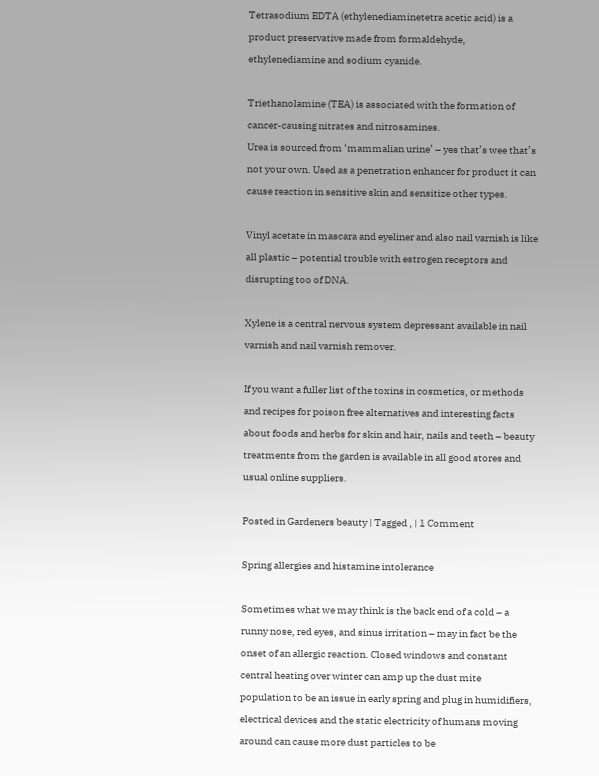Tetrasodium EDTA (ethylenediaminetetra acetic acid) is a product preservative made from formaldehyde, ethylenediamine and sodium cyanide.

Triethanolamine (TEA) is associated with the formation of cancer-causing nitrates and nitrosamines.
Urea is sourced from ‘mammalian urine’ – yes that’s wee that’s not your own. Used as a penetration enhancer for product it can cause reaction in sensitive skin and sensitize other types.

Vinyl acetate in mascara and eyeliner and also nail varnish is like all plastic – potential trouble with estrogen receptors and disrupting too of DNA.

Xylene is a central nervous system depressant available in nail varnish and nail varnish remover.

If you want a fuller list of the toxins in cosmetics, or methods and recipes for poison free alternatives and interesting facts about foods and herbs for skin and hair, nails and teeth – beauty treatments from the garden is available in all good stores and usual online suppliers.

Posted in Gardeners beauty | Tagged , | 1 Comment

Spring allergies and histamine intolerance

Sometimes what we may think is the back end of a cold – a runny nose, red eyes, and sinus irritation – may in fact be the onset of an allergic reaction. Closed windows and constant central heating over winter can amp up the dust mite population to be an issue in early spring and plug in humidifiers, electrical devices and the static electricity of humans moving around can cause more dust particles to be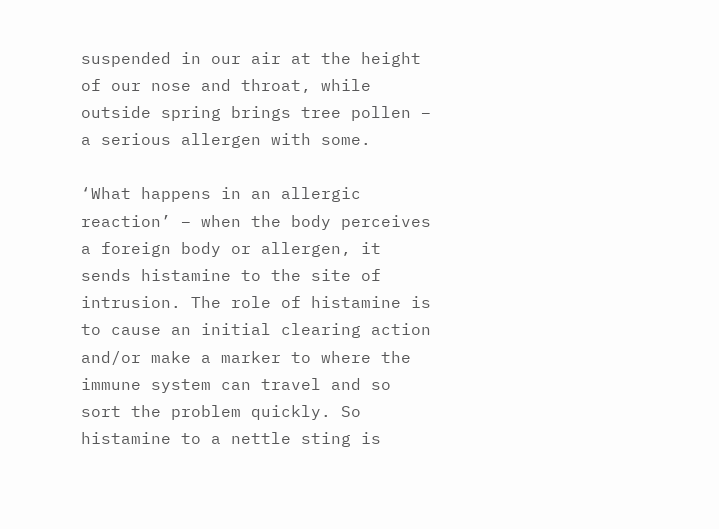suspended in our air at the height of our nose and throat, while outside spring brings tree pollen – a serious allergen with some.

‘What happens in an allergic reaction’ – when the body perceives a foreign body or allergen, it sends histamine to the site of intrusion. The role of histamine is to cause an initial clearing action and/or make a marker to where the immune system can travel and so sort the problem quickly. So histamine to a nettle sting is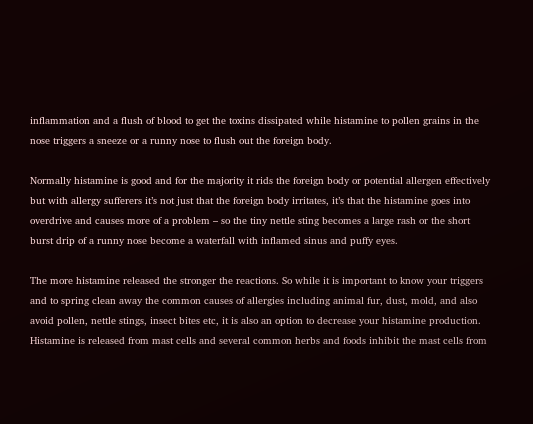inflammation and a flush of blood to get the toxins dissipated while histamine to pollen grains in the nose triggers a sneeze or a runny nose to flush out the foreign body.

Normally histamine is good and for the majority it rids the foreign body or potential allergen effectively but with allergy sufferers it’s not just that the foreign body irritates, it’s that the histamine goes into overdrive and causes more of a problem – so the tiny nettle sting becomes a large rash or the short burst drip of a runny nose become a waterfall with inflamed sinus and puffy eyes.

The more histamine released the stronger the reactions. So while it is important to know your triggers and to spring clean away the common causes of allergies including animal fur, dust, mold, and also avoid pollen, nettle stings, insect bites etc, it is also an option to decrease your histamine production. Histamine is released from mast cells and several common herbs and foods inhibit the mast cells from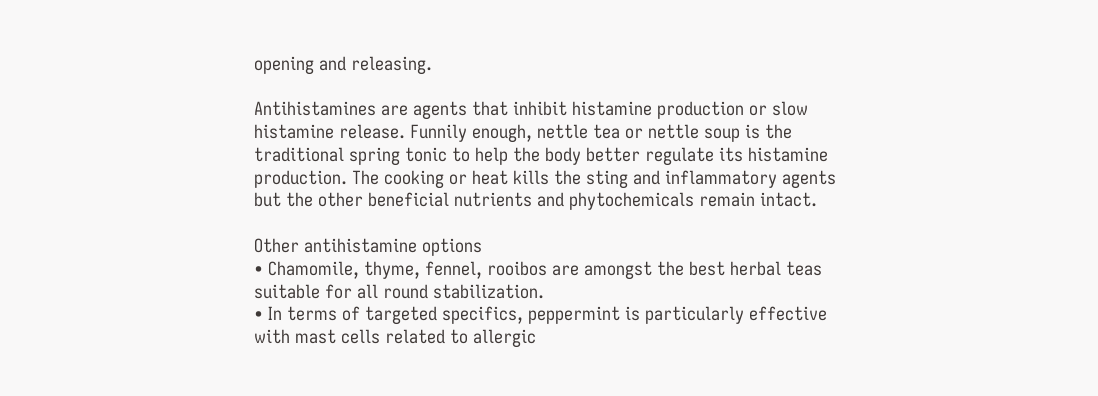opening and releasing.

Antihistamines are agents that inhibit histamine production or slow histamine release. Funnily enough, nettle tea or nettle soup is the traditional spring tonic to help the body better regulate its histamine production. The cooking or heat kills the sting and inflammatory agents but the other beneficial nutrients and phytochemicals remain intact.

Other antihistamine options
• Chamomile, thyme, fennel, rooibos are amongst the best herbal teas suitable for all round stabilization.
• In terms of targeted specifics, peppermint is particularly effective with mast cells related to allergic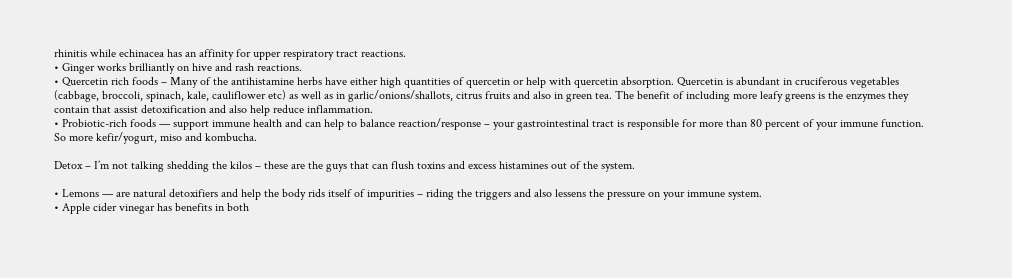rhinitis while echinacea has an affinity for upper respiratory tract reactions.
• Ginger works brilliantly on hive and rash reactions.
• Quercetin rich foods – Many of the antihistamine herbs have either high quantities of quercetin or help with quercetin absorption. Quercetin is abundant in cruciferous vegetables (cabbage, broccoli, spinach, kale, cauliflower etc) as well as in garlic/onions/shallots, citrus fruits and also in green tea. The benefit of including more leafy greens is the enzymes they contain that assist detoxification and also help reduce inflammation.
• Probiotic-rich foods — support immune health and can help to balance reaction/response – your gastrointestinal tract is responsible for more than 80 percent of your immune function. So more kefir/yogurt, miso and kombucha.

Detox – I’m not talking shedding the kilos – these are the guys that can flush toxins and excess histamines out of the system.

• Lemons — are natural detoxifiers and help the body rids itself of impurities – riding the triggers and also lessens the pressure on your immune system.
• Apple cider vinegar has benefits in both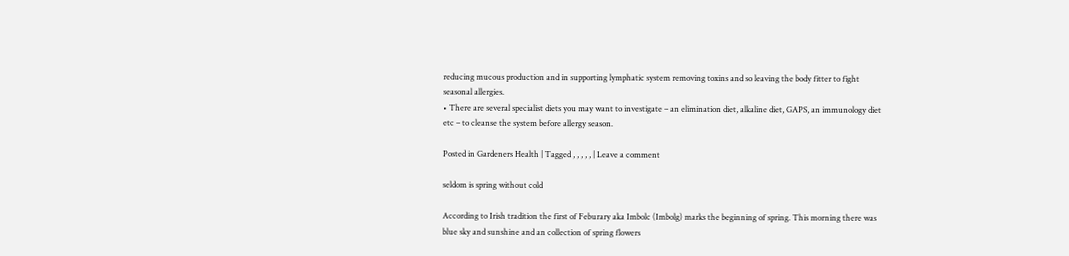reducing mucous production and in supporting lymphatic system removing toxins and so leaving the body fitter to fight seasonal allergies.
• There are several specialist diets you may want to investigate – an elimination diet, alkaline diet, GAPS, an immunology diet etc – to cleanse the system before allergy season.

Posted in Gardeners Health | Tagged , , , , , | Leave a comment

seldom is spring without cold

According to Irish tradition the first of Feburary aka Imbolc (Imbolg) marks the beginning of spring. This morning there was blue sky and sunshine and an collection of spring flowers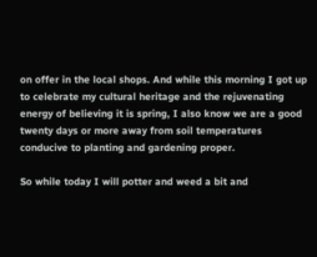on offer in the local shops. And while this morning I got up to celebrate my cultural heritage and the rejuvenating energy of believing it is spring, I also know we are a good twenty days or more away from soil temperatures conducive to planting and gardening proper.

So while today I will potter and weed a bit and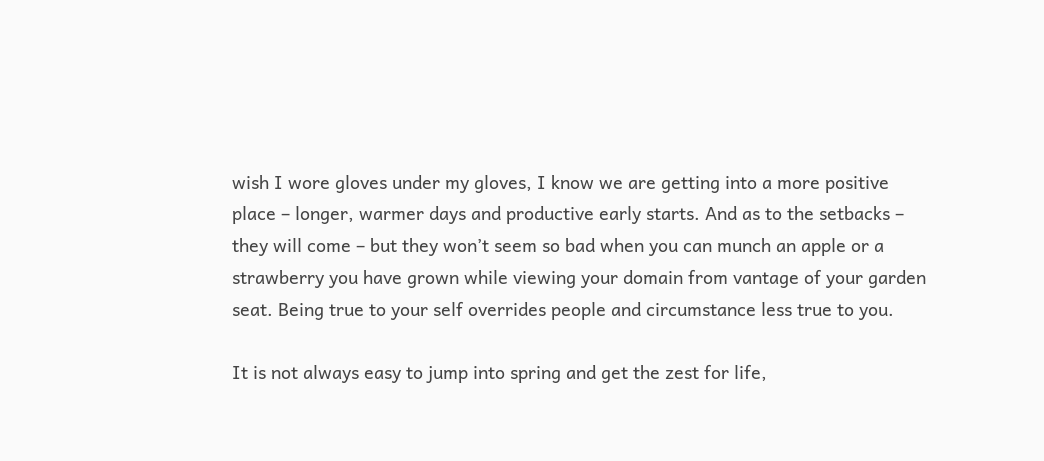wish I wore gloves under my gloves, I know we are getting into a more positive place – longer, warmer days and productive early starts. And as to the setbacks – they will come – but they won’t seem so bad when you can munch an apple or a strawberry you have grown while viewing your domain from vantage of your garden seat. Being true to your self overrides people and circumstance less true to you.

It is not always easy to jump into spring and get the zest for life,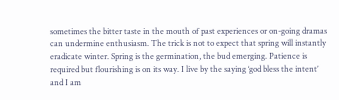sometimes the bitter taste in the mouth of past experiences or on-going dramas can undermine enthusiasm. The trick is not to expect that spring will instantly eradicate winter. Spring is the germination, the bud emerging. Patience is required but flourishing is on its way. I live by the saying ‘god bless the intent’ and I am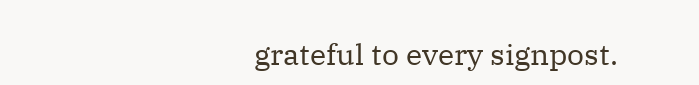grateful to every signpost.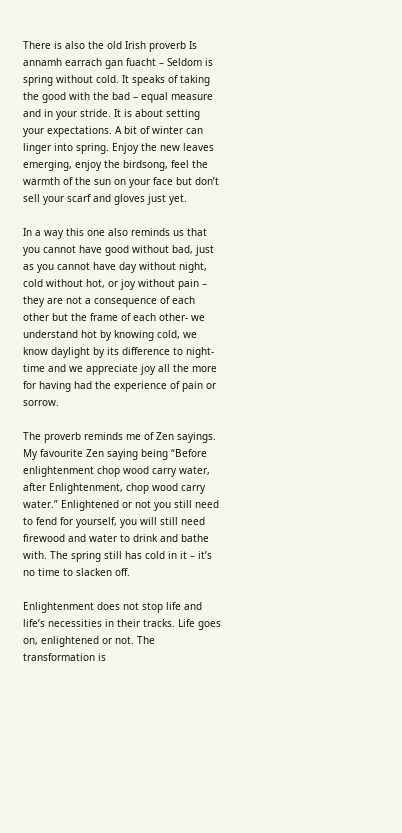There is also the old Irish proverb Is annamh earrach gan fuacht – Seldom is spring without cold. It speaks of taking the good with the bad – equal measure and in your stride. It is about setting your expectations. A bit of winter can linger into spring. Enjoy the new leaves emerging, enjoy the birdsong, feel the warmth of the sun on your face but don’t sell your scarf and gloves just yet.

In a way this one also reminds us that you cannot have good without bad, just as you cannot have day without night, cold without hot, or joy without pain – they are not a consequence of each other but the frame of each other- we understand hot by knowing cold, we know daylight by its difference to night-time and we appreciate joy all the more for having had the experience of pain or sorrow.

The proverb reminds me of Zen sayings. My favourite Zen saying being “Before enlightenment chop wood carry water, after Enlightenment, chop wood carry water.” Enlightened or not you still need to fend for yourself, you will still need firewood and water to drink and bathe with. The spring still has cold in it – it’s no time to slacken off.

Enlightenment does not stop life and life’s necessities in their tracks. Life goes on, enlightened or not. The transformation is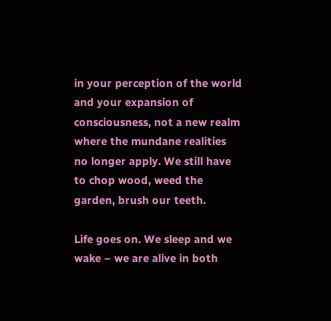in your perception of the world and your expansion of consciousness, not a new realm where the mundane realities no longer apply. We still have to chop wood, weed the garden, brush our teeth.

Life goes on. We sleep and we wake – we are alive in both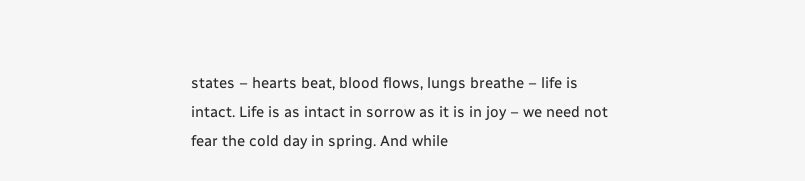states – hearts beat, blood flows, lungs breathe – life is intact. Life is as intact in sorrow as it is in joy – we need not fear the cold day in spring. And while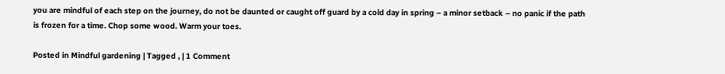you are mindful of each step on the journey, do not be daunted or caught off guard by a cold day in spring – a minor setback – no panic if the path is frozen for a time. Chop some wood. Warm your toes.

Posted in Mindful gardening | Tagged , | 1 Comment